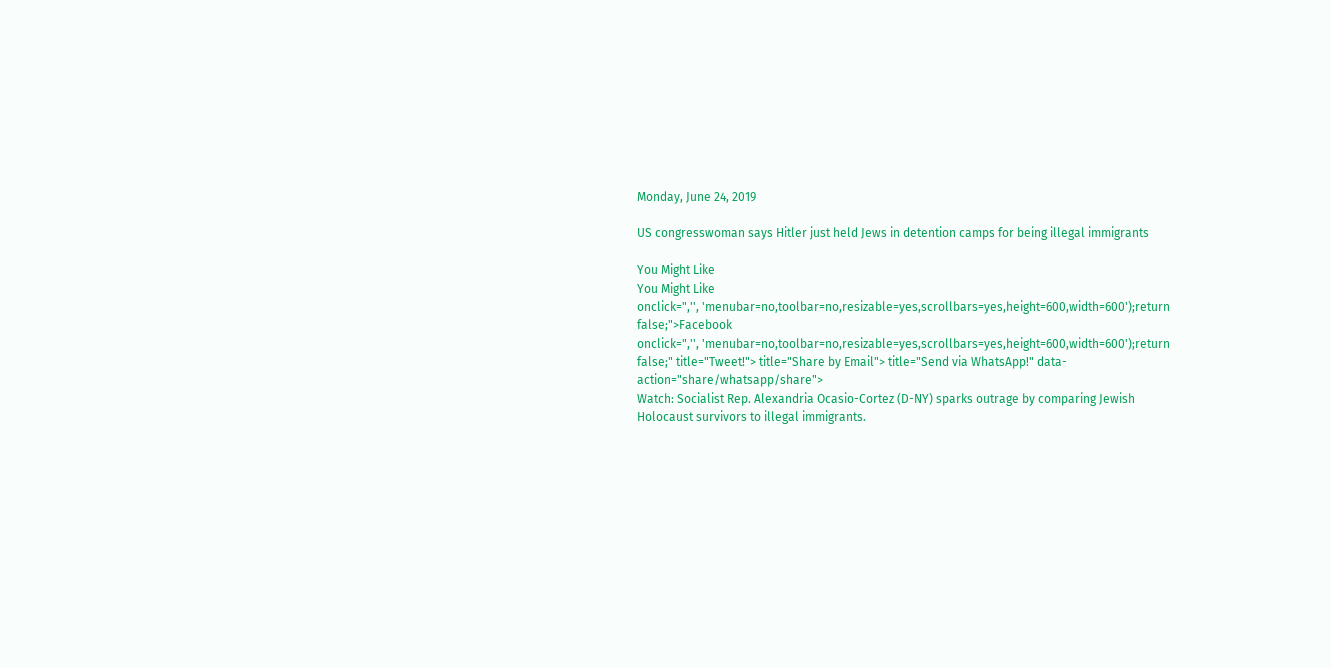Monday, June 24, 2019

US congresswoman says Hitler just held Jews in detention camps for being illegal immigrants

You Might Like
You Might Like
onclick=",'', 'menubar=no,toolbar=no,resizable=yes,scrollbars=yes,height=600,width=600');return false;">Facebook
onclick=",'', 'menubar=no,toolbar=no,resizable=yes,scrollbars=yes,height=600,width=600');return false;" title="Tweet!"> title="Share by Email"> title="Send via WhatsApp!" data-action="share/whatsapp/share">
Watch: Socialist Rep. Alexandria Ocasio-Cortez (D-NY) sparks outrage by comparing Jewish Holocaust survivors to illegal immigrants.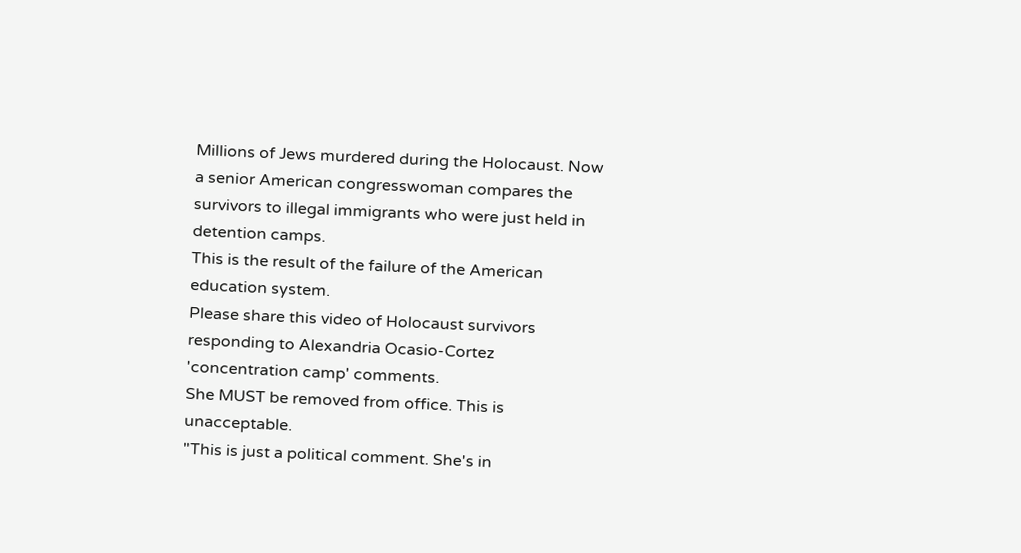Millions of Jews murdered during the Holocaust. Now a senior American congresswoman compares the survivors to illegal immigrants who were just held in detention camps.
This is the result of the failure of the American education system.
Please share this video of Holocaust survivors responding to Alexandria Ocasio-Cortez 'concentration camp' comments.
She MUST be removed from office. This is unacceptable.
"This is just a political comment. She's in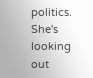politics. She's looking out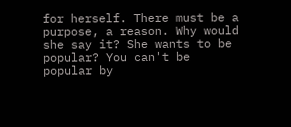for herself. There must be a purpose, a reason. Why would she say it? She wants to be popular? You can't be popular by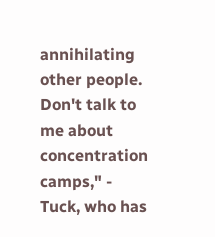annihilating other people. Don't talk to me about concentration camps," - Tuck, who has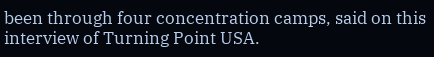been through four concentration camps, said on this interview of Turning Point USA.